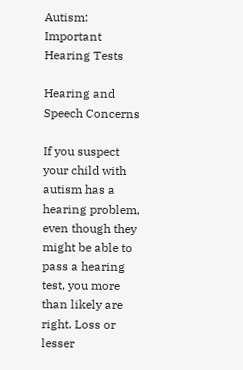Autism: Important Hearing Tests

Hearing and Speech Concerns

If you suspect your child with autism has a hearing problem, even though they might be able to pass a hearing test, you more than likely are right. Loss or lesser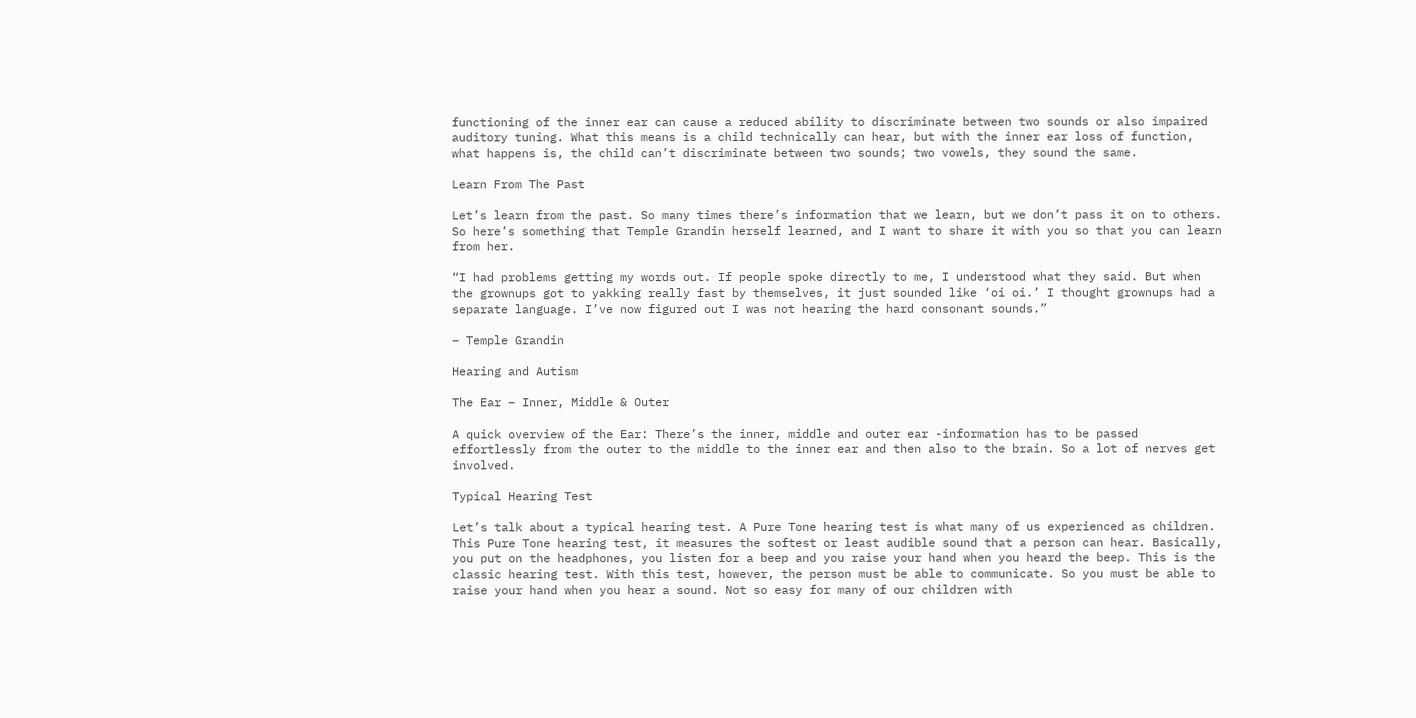functioning of the inner ear can cause a reduced ability to discriminate between two sounds or also impaired auditory tuning. What this means is a child technically can hear, but with the inner ear loss of function, what happens is, the child can’t discriminate between two sounds; two vowels, they sound the same.

Learn From The Past

Let’s learn from the past. So many times there’s information that we learn, but we don’t pass it on to others. So here’s something that Temple Grandin herself learned, and I want to share it with you so that you can learn from her.

“I had problems getting my words out. If people spoke directly to me, I understood what they said. But when the grownups got to yakking really fast by themselves, it just sounded like ‘oi oi.’ I thought grownups had a separate language. I’ve now figured out I was not hearing the hard consonant sounds.”

– Temple Grandin

Hearing and Autism

The Ear – Inner, Middle & Outer

A quick overview of the Ear: There’s the inner, middle and outer ear -information has to be passed effortlessly from the outer to the middle to the inner ear and then also to the brain. So a lot of nerves get involved.

Typical Hearing Test

Let’s talk about a typical hearing test. A Pure Tone hearing test is what many of us experienced as children. This Pure Tone hearing test, it measures the softest or least audible sound that a person can hear. Basically, you put on the headphones, you listen for a beep and you raise your hand when you heard the beep. This is the classic hearing test. With this test, however, the person must be able to communicate. So you must be able to raise your hand when you hear a sound. Not so easy for many of our children with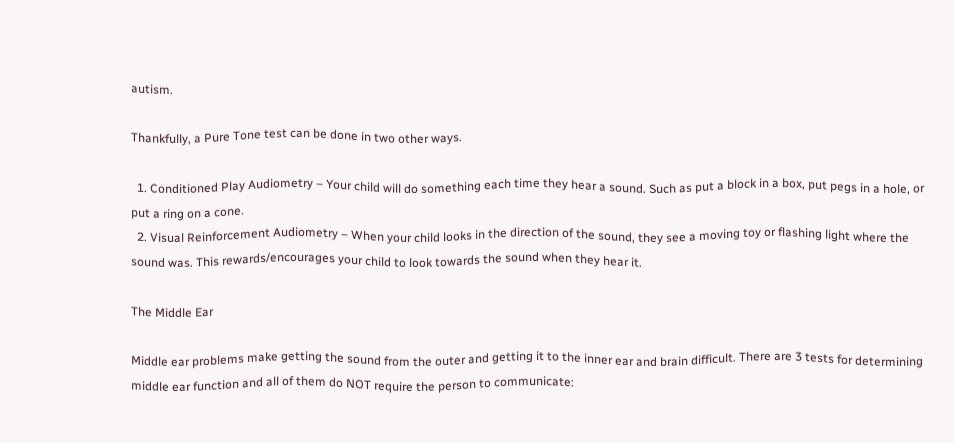autism.

Thankfully, a Pure Tone test can be done in two other ways.

  1. Conditioned Play Audiometry – Your child will do something each time they hear a sound. Such as put a block in a box, put pegs in a hole, or put a ring on a cone.
  2. Visual Reinforcement Audiometry – When your child looks in the direction of the sound, they see a moving toy or flashing light where the sound was. This rewards/encourages your child to look towards the sound when they hear it.

The Middle Ear

Middle ear problems make getting the sound from the outer and getting it to the inner ear and brain difficult. There are 3 tests for determining middle ear function and all of them do NOT require the person to communicate: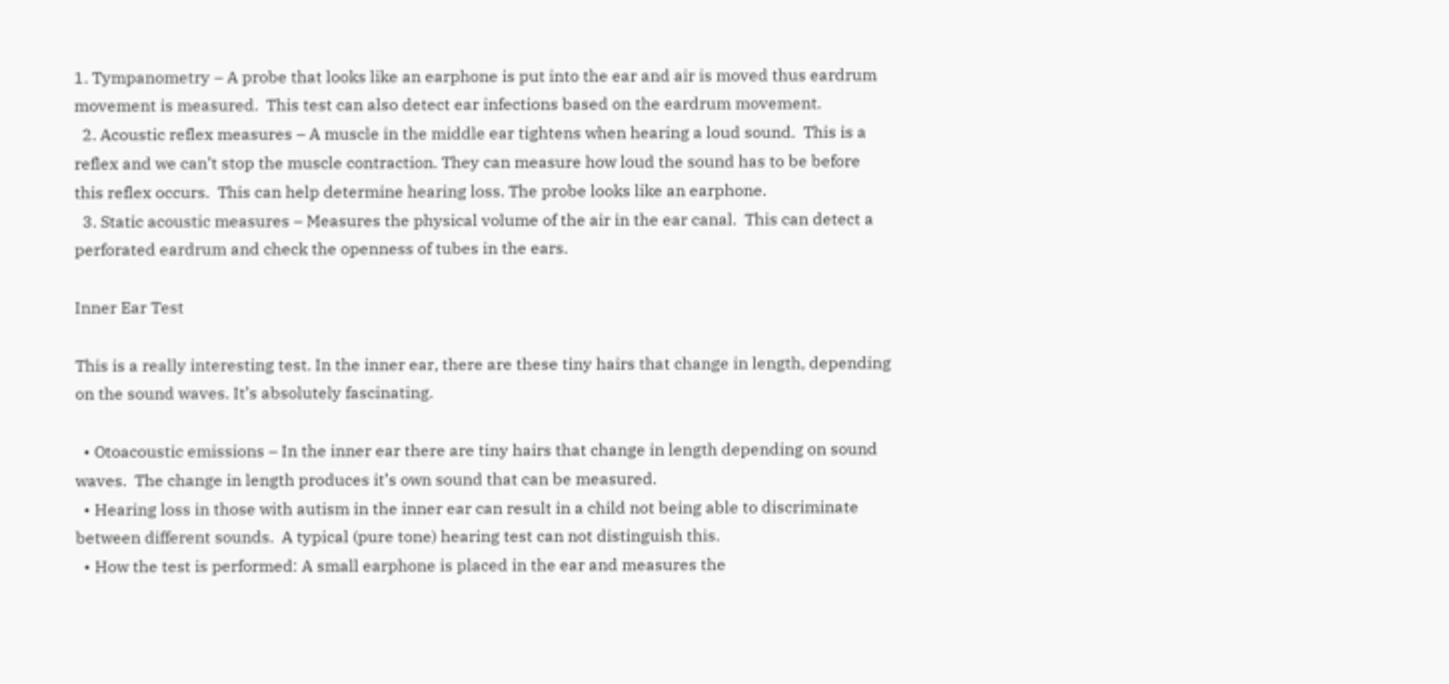1. Tympanometry – A probe that looks like an earphone is put into the ear and air is moved thus eardrum movement is measured.  This test can also detect ear infections based on the eardrum movement.
  2. Acoustic reflex measures – A muscle in the middle ear tightens when hearing a loud sound.  This is a reflex and we can’t stop the muscle contraction. They can measure how loud the sound has to be before this reflex occurs.  This can help determine hearing loss. The probe looks like an earphone.
  3. Static acoustic measures – Measures the physical volume of the air in the ear canal.  This can detect a perforated eardrum and check the openness of tubes in the ears.

Inner Ear Test

This is a really interesting test. In the inner ear, there are these tiny hairs that change in length, depending on the sound waves. It’s absolutely fascinating.

  • Otoacoustic emissions – In the inner ear there are tiny hairs that change in length depending on sound waves.  The change in length produces it’s own sound that can be measured.
  • Hearing loss in those with autism in the inner ear can result in a child not being able to discriminate between different sounds.  A typical (pure tone) hearing test can not distinguish this.
  • How the test is performed: A small earphone is placed in the ear and measures the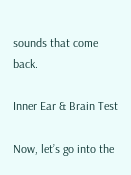sounds that come back.

Inner Ear & Brain Test

Now, let’s go into the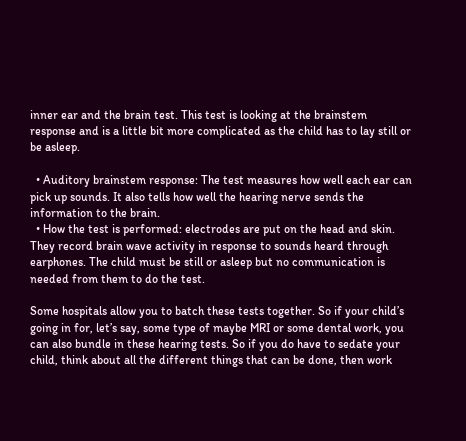inner ear and the brain test. This test is looking at the brainstem response and is a little bit more complicated as the child has to lay still or be asleep.

  • Auditory brainstem response: The test measures how well each ear can pick up sounds. It also tells how well the hearing nerve sends the information to the brain.
  • How the test is performed: electrodes are put on the head and skin. They record brain wave activity in response to sounds heard through earphones. The child must be still or asleep but no communication is needed from them to do the test.

Some hospitals allow you to batch these tests together. So if your child’s going in for, let’s say, some type of maybe MRI or some dental work, you can also bundle in these hearing tests. So if you do have to sedate your child, think about all the different things that can be done, then work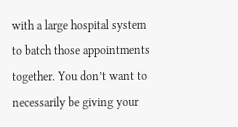with a large hospital system to batch those appointments together. You don’t want to necessarily be giving your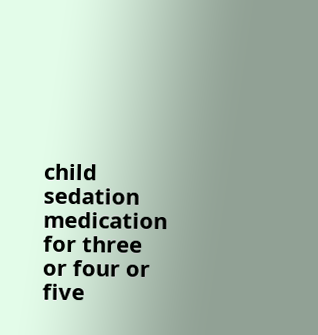child sedation medication for three or four or five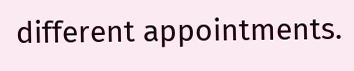different appointments.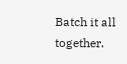Batch it all together.